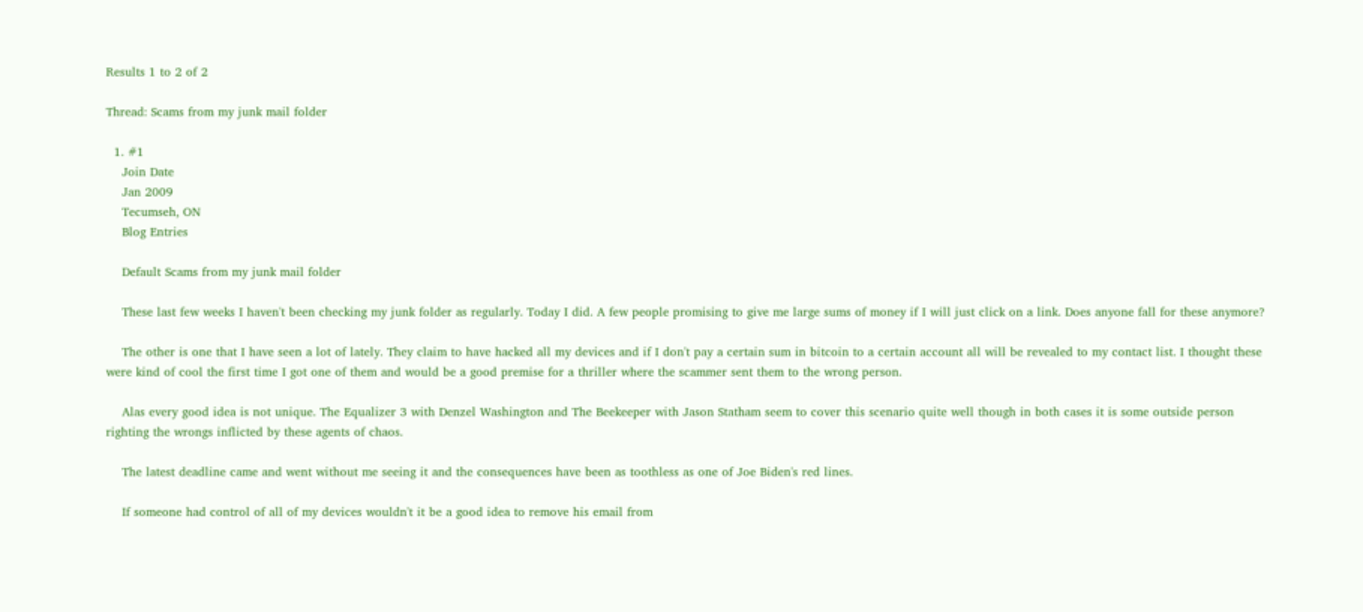Results 1 to 2 of 2

Thread: Scams from my junk mail folder

  1. #1
    Join Date
    Jan 2009
    Tecumseh, ON
    Blog Entries

    Default Scams from my junk mail folder

    These last few weeks I haven't been checking my junk folder as regularly. Today I did. A few people promising to give me large sums of money if I will just click on a link. Does anyone fall for these anymore?

    The other is one that I have seen a lot of lately. They claim to have hacked all my devices and if I don't pay a certain sum in bitcoin to a certain account all will be revealed to my contact list. I thought these were kind of cool the first time I got one of them and would be a good premise for a thriller where the scammer sent them to the wrong person.

    Alas every good idea is not unique. The Equalizer 3 with Denzel Washington and The Beekeeper with Jason Statham seem to cover this scenario quite well though in both cases it is some outside person righting the wrongs inflicted by these agents of chaos.

    The latest deadline came and went without me seeing it and the consequences have been as toothless as one of Joe Biden's red lines.

    If someone had control of all of my devices wouldn't it be a good idea to remove his email from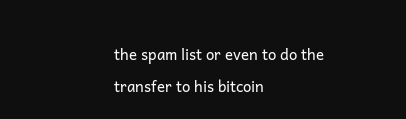the spam list or even to do the transfer to his bitcoin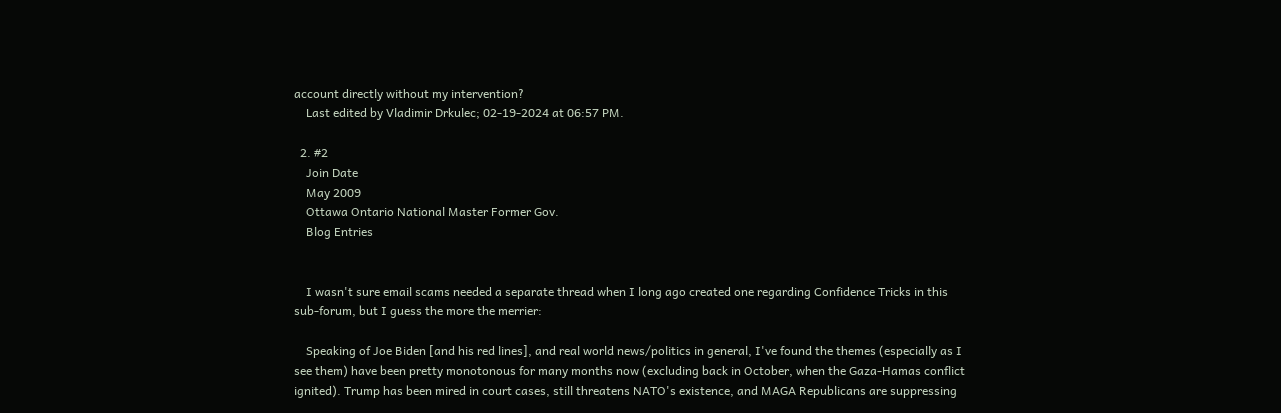account directly without my intervention?
    Last edited by Vladimir Drkulec; 02-19-2024 at 06:57 PM.

  2. #2
    Join Date
    May 2009
    Ottawa Ontario National Master Former Gov.
    Blog Entries


    I wasn't sure email scams needed a separate thread when I long ago created one regarding Confidence Tricks in this sub-forum, but I guess the more the merrier:

    Speaking of Joe Biden [and his red lines], and real world news/politics in general, I've found the themes (especially as I see them) have been pretty monotonous for many months now (excluding back in October, when the Gaza-Hamas conflict ignited). Trump has been mired in court cases, still threatens NATO's existence, and MAGA Republicans are suppressing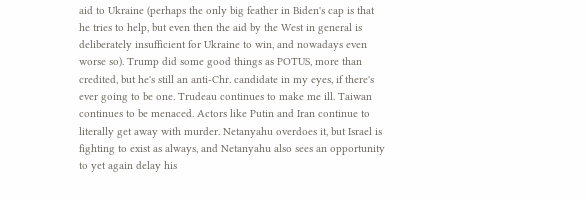aid to Ukraine (perhaps the only big feather in Biden's cap is that he tries to help, but even then the aid by the West in general is deliberately insufficient for Ukraine to win, and nowadays even worse so). Trump did some good things as POTUS, more than credited, but he's still an anti-Chr. candidate in my eyes, if there's ever going to be one. Trudeau continues to make me ill. Taiwan continues to be menaced. Actors like Putin and Iran continue to literally get away with murder. Netanyahu overdoes it, but Israel is fighting to exist as always, and Netanyahu also sees an opportunity to yet again delay his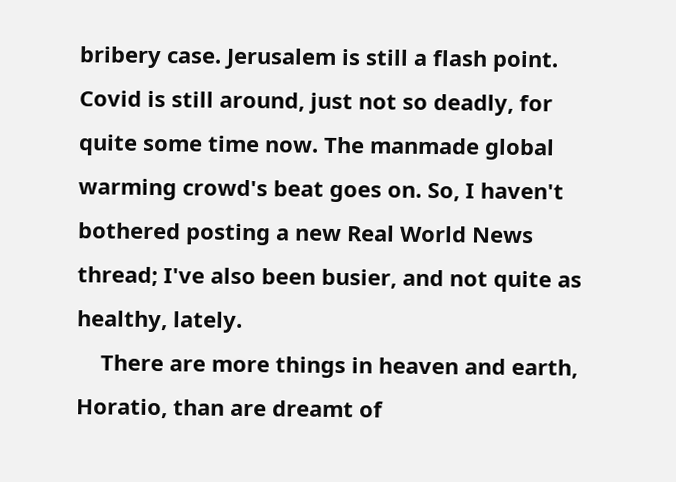bribery case. Jerusalem is still a flash point. Covid is still around, just not so deadly, for quite some time now. The manmade global warming crowd's beat goes on. So, I haven't bothered posting a new Real World News thread; I've also been busier, and not quite as healthy, lately.
    There are more things in heaven and earth, Horatio, than are dreamt of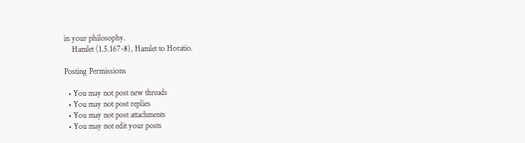in your philosophy.
    Hamlet (1.5.167-8), Hamlet to Horatio.

Posting Permissions

  • You may not post new threads
  • You may not post replies
  • You may not post attachments
  • You may not edit your posts